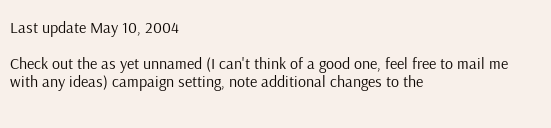Last update May 10, 2004

Check out the as yet unnamed (I can't think of a good one, feel free to mail me with any ideas) campaign setting, note additional changes to the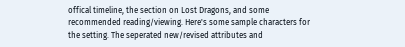offical timeline, the section on Lost Dragons, and some recommended reading/viewing. Here's some sample characters for the setting. The seperated new/revised attributes and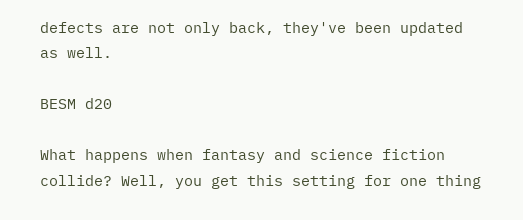defects are not only back, they've been updated as well.

BESM d20

What happens when fantasy and science fiction collide? Well, you get this setting for one thing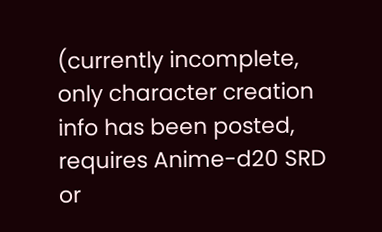(currently incomplete, only character creation info has been posted, requires Anime-d20 SRD or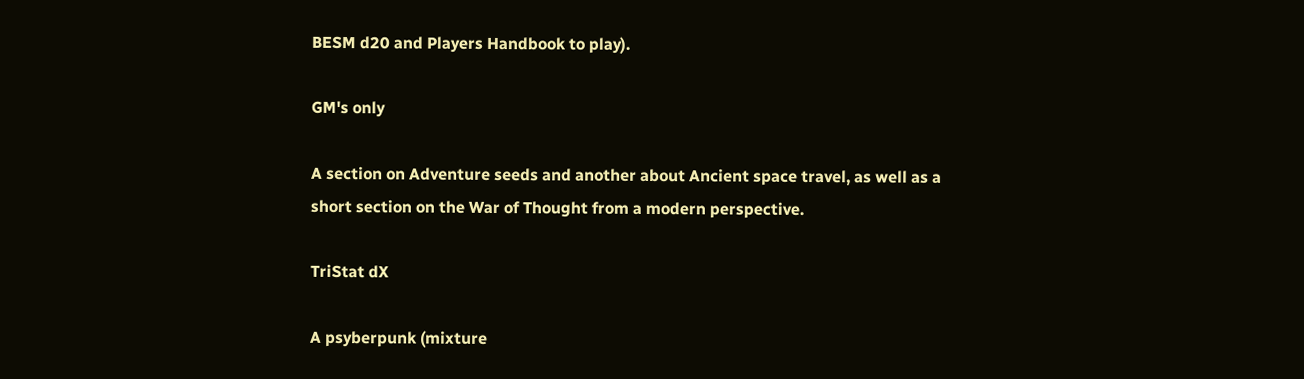BESM d20 and Players Handbook to play).

GM's only

A section on Adventure seeds and another about Ancient space travel, as well as a short section on the War of Thought from a modern perspective.

TriStat dX

A psyberpunk (mixture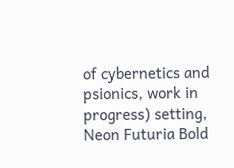of cybernetics and psionics, work in progress) setting, Neon Futuria Bold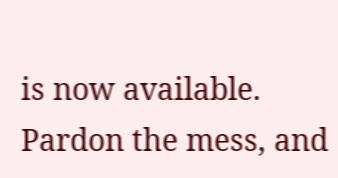is now available. Pardon the mess, and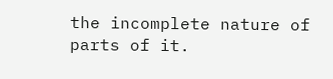the incomplete nature of parts of it.